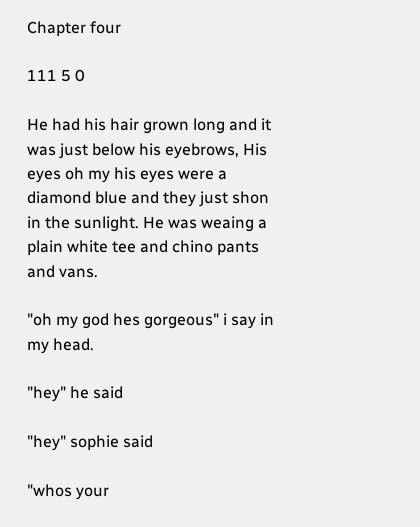Chapter four

111 5 0

He had his hair grown long and it was just below his eyebrows, His eyes oh my his eyes were a diamond blue and they just shon in the sunlight. He was weaing a plain white tee and chino pants and vans.

"oh my god hes gorgeous" i say in my head.

"hey" he said

"hey" sophie said

"whos your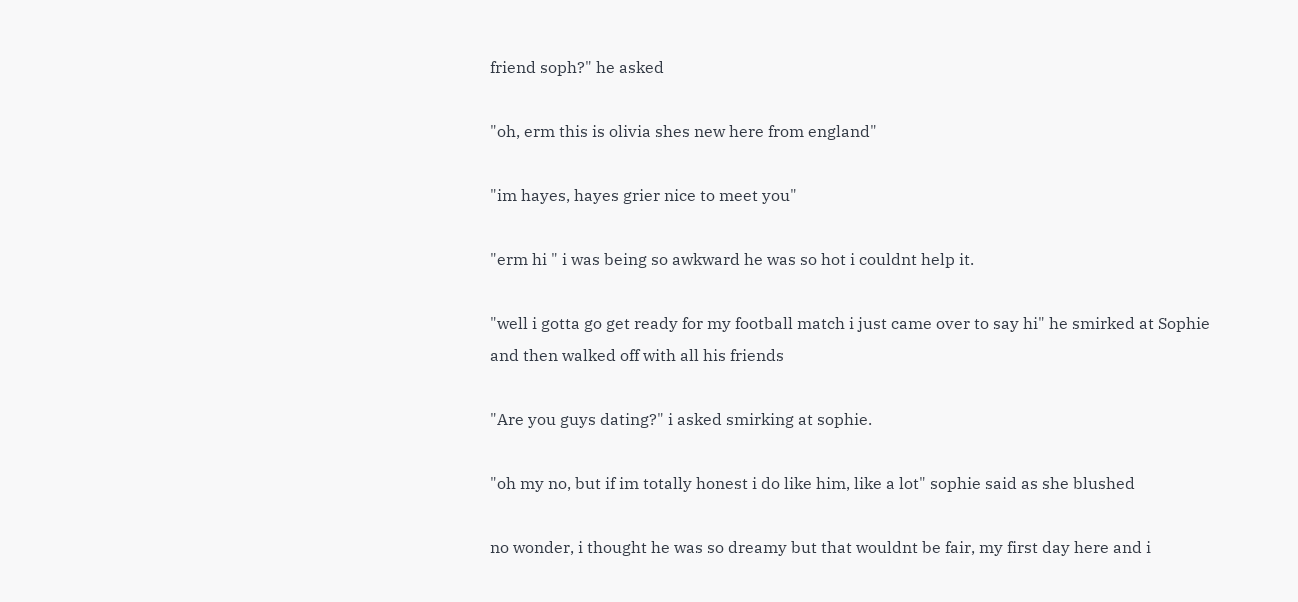friend soph?" he asked

"oh, erm this is olivia shes new here from england"

"im hayes, hayes grier nice to meet you"

"erm hi " i was being so awkward he was so hot i couldnt help it.

"well i gotta go get ready for my football match i just came over to say hi" he smirked at Sophie and then walked off with all his friends

"Are you guys dating?" i asked smirking at sophie.

"oh my no, but if im totally honest i do like him, like a lot" sophie said as she blushed

no wonder, i thought he was so dreamy but that wouldnt be fair, my first day here and i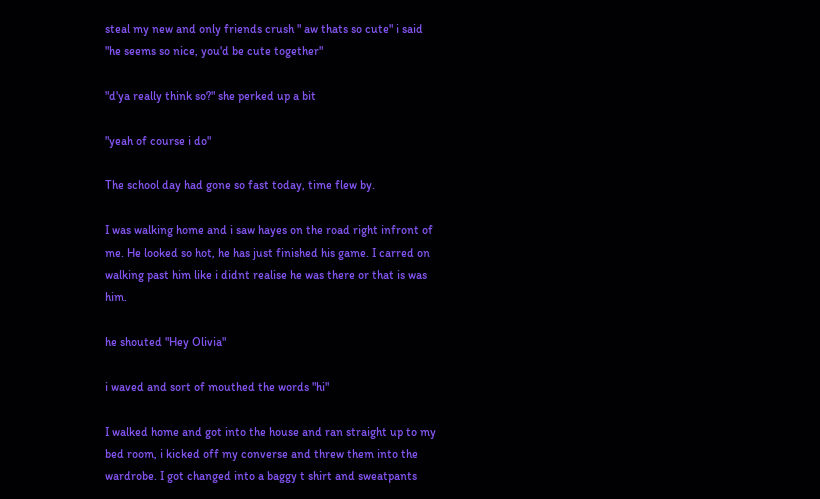steal my new and only friends crush " aw thats so cute" i said "he seems so nice, you'd be cute together"

"d'ya really think so?" she perked up a bit

"yeah of course i do"

The school day had gone so fast today, time flew by.

I was walking home and i saw hayes on the road right infront of me. He looked so hot, he has just finished his game. I carred on walking past him like i didnt realise he was there or that is was him.

he shouted "Hey Olivia"

i waved and sort of mouthed the words "hi"

I walked home and got into the house and ran straight up to my bed room, i kicked off my converse and threw them into the wardrobe. I got changed into a baggy t shirt and sweatpants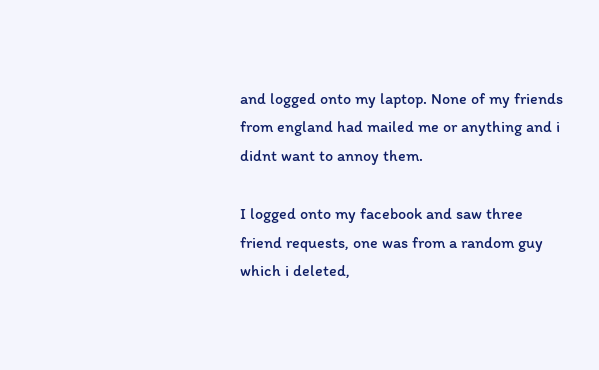and logged onto my laptop. None of my friends from england had mailed me or anything and i didnt want to annoy them.

I logged onto my facebook and saw three friend requests, one was from a random guy which i deleted,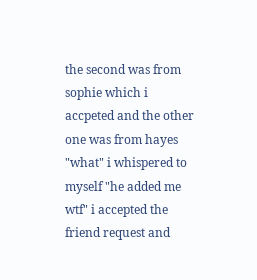the second was from sophie which i accpeted and the other one was from hayes "what" i whispered to myself "he added me wtf" i accepted the friend request and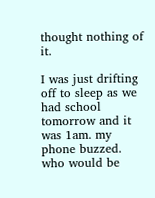thought nothing of it.

I was just drifting off to sleep as we had school tomorrow and it was 1am. my phone buzzed. who would be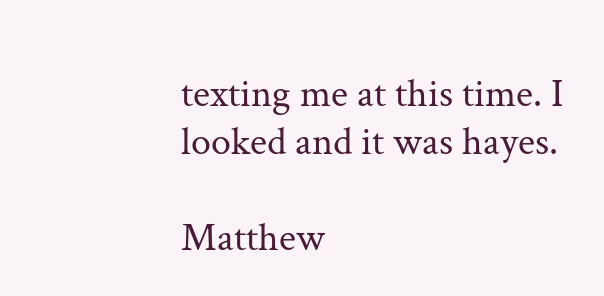texting me at this time. I looked and it was hayes.

Matthew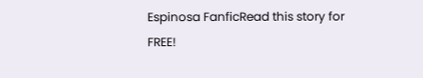Espinosa FanficRead this story for FREE!